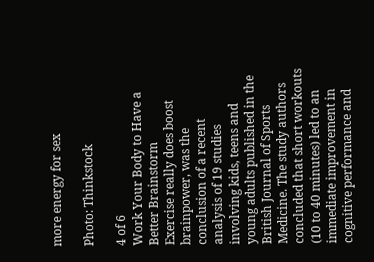more energy for sex

Photo: Thinkstock

4 of 6
Work Your Body to Have a Better Brainstorm
Exercise really does boost brainpower, was the conclusion of a recent analysis of 19 studies involving kids, teens and young adults published in the British Journal of Sports Medicine. The study authors concluded that short workouts (10 to 40 minutes) led to an immediate improvement in cognitive performance and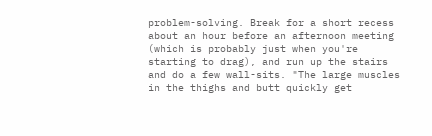problem-solving. Break for a short recess about an hour before an afternoon meeting (which is probably just when you're starting to drag), and run up the stairs and do a few wall-sits. "The large muscles in the thighs and butt quickly get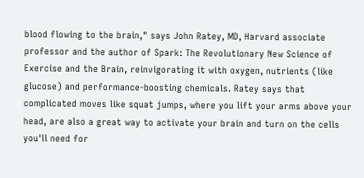blood flowing to the brain," says John Ratey, MD, Harvard associate professor and the author of Spark: The Revolutionary New Science of Exercise and the Brain, reinvigorating it with oxygen, nutrients (like glucose) and performance-boosting chemicals. Ratey says that complicated moves like squat jumps, where you lift your arms above your head, are also a great way to activate your brain and turn on the cells you'll need for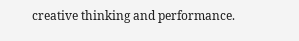creative thinking and performance.